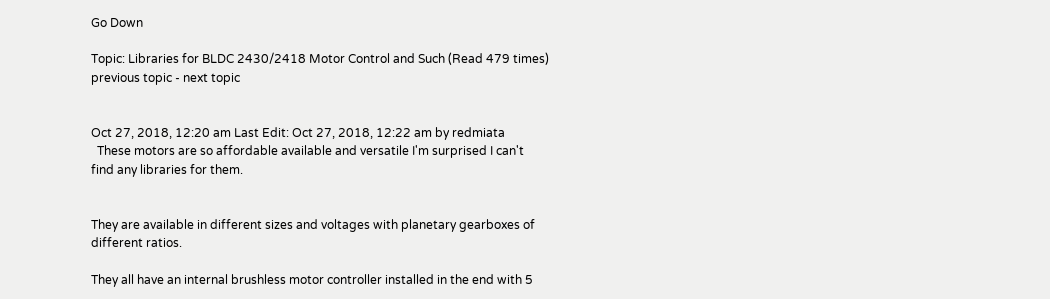Go Down

Topic: Libraries for BLDC 2430/2418 Motor Control and Such (Read 479 times) previous topic - next topic


Oct 27, 2018, 12:20 am Last Edit: Oct 27, 2018, 12:22 am by redmiata
  These motors are so affordable available and versatile I'm surprised I can't find any libraries for them.


They are available in different sizes and voltages with planetary gearboxes of different ratios.

They all have an internal brushless motor controller installed in the end with 5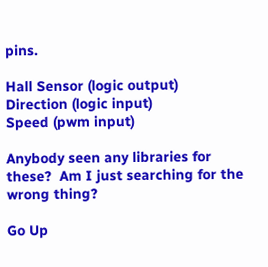pins.

Hall Sensor (logic output)
Direction (logic input)
Speed (pwm input)

Anybody seen any libraries for these?  Am I just searching for the wrong thing?

Go Up